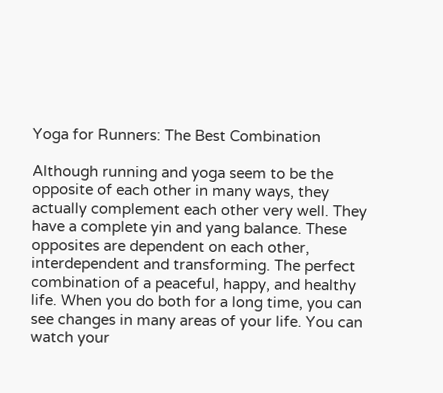Yoga for Runners: The Best Combination

Although running and yoga seem to be the opposite of each other in many ways, they actually complement each other very well. They have a complete yin and yang balance. These opposites are dependent on each other, interdependent and transforming. The perfect combination of a peaceful, happy, and healthy life. When you do both for a long time, you can see changes in many areas of your life. You can watch your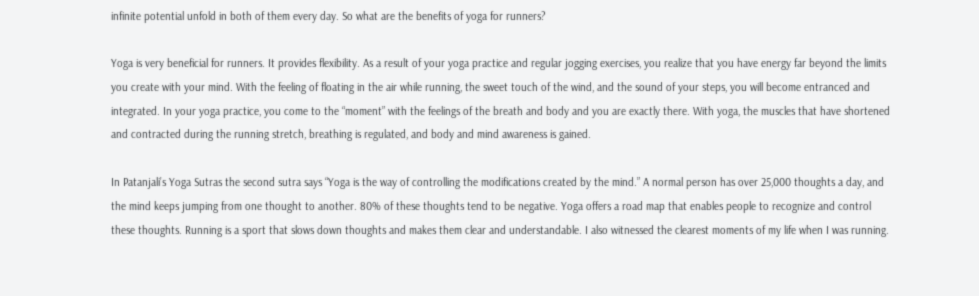infinite potential unfold in both of them every day. So what are the benefits of yoga for runners?

Yoga is very beneficial for runners. It provides flexibility. As a result of your yoga practice and regular jogging exercises, you realize that you have energy far beyond the limits you create with your mind. With the feeling of floating in the air while running, the sweet touch of the wind, and the sound of your steps, you will become entranced and integrated. In your yoga practice, you come to the “moment” with the feelings of the breath and body and you are exactly there. With yoga, the muscles that have shortened and contracted during the running stretch, breathing is regulated, and body and mind awareness is gained.

In Patanjali’s Yoga Sutras the second sutra says “Yoga is the way of controlling the modifications created by the mind.” A normal person has over 25,000 thoughts a day, and the mind keeps jumping from one thought to another. 80% of these thoughts tend to be negative. Yoga offers a road map that enables people to recognize and control these thoughts. Running is a sport that slows down thoughts and makes them clear and understandable. I also witnessed the clearest moments of my life when I was running.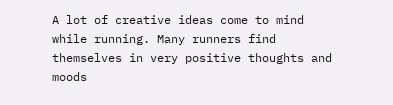A lot of creative ideas come to mind while running. Many runners find themselves in very positive thoughts and moods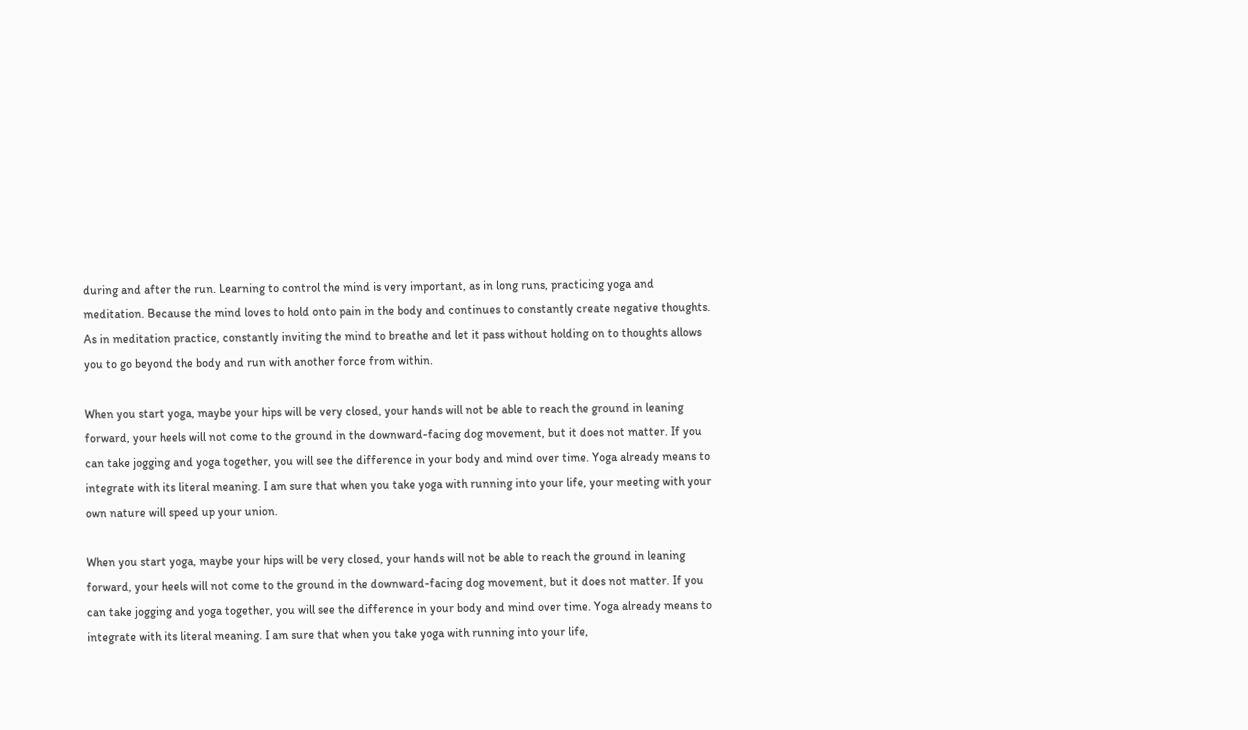during and after the run. Learning to control the mind is very important, as in long runs, practicing yoga and meditation. Because the mind loves to hold onto pain in the body and continues to constantly create negative thoughts. As in meditation practice, constantly inviting the mind to breathe and let it pass without holding on to thoughts allows you to go beyond the body and run with another force from within.

When you start yoga, maybe your hips will be very closed, your hands will not be able to reach the ground in leaning forward, your heels will not come to the ground in the downward-facing dog movement, but it does not matter. If you can take jogging and yoga together, you will see the difference in your body and mind over time. Yoga already means to integrate with its literal meaning. I am sure that when you take yoga with running into your life, your meeting with your own nature will speed up your union.

When you start yoga, maybe your hips will be very closed, your hands will not be able to reach the ground in leaning forward, your heels will not come to the ground in the downward-facing dog movement, but it does not matter. If you can take jogging and yoga together, you will see the difference in your body and mind over time. Yoga already means to integrate with its literal meaning. I am sure that when you take yoga with running into your life,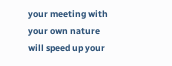your meeting with your own nature will speed up your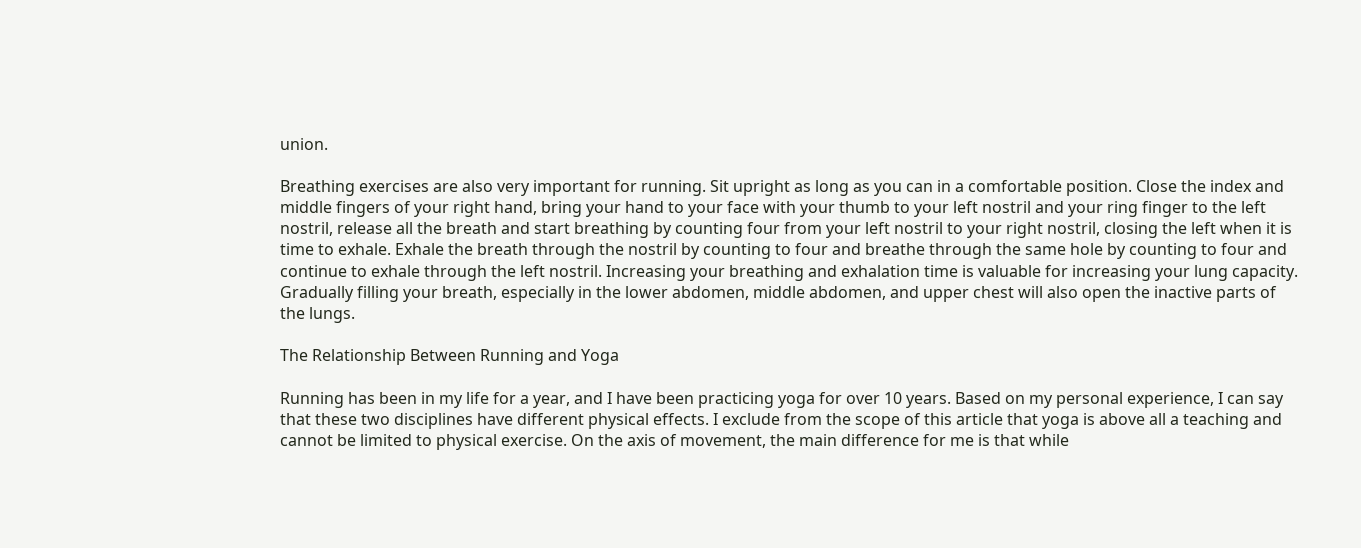union.

Breathing exercises are also very important for running. Sit upright as long as you can in a comfortable position. Close the index and middle fingers of your right hand, bring your hand to your face with your thumb to your left nostril and your ring finger to the left nostril, release all the breath and start breathing by counting four from your left nostril to your right nostril, closing the left when it is time to exhale. Exhale the breath through the nostril by counting to four and breathe through the same hole by counting to four and continue to exhale through the left nostril. Increasing your breathing and exhalation time is valuable for increasing your lung capacity. Gradually filling your breath, especially in the lower abdomen, middle abdomen, and upper chest will also open the inactive parts of the lungs.

The Relationship Between Running and Yoga

Running has been in my life for a year, and I have been practicing yoga for over 10 years. Based on my personal experience, I can say that these two disciplines have different physical effects. I exclude from the scope of this article that yoga is above all a teaching and cannot be limited to physical exercise. On the axis of movement, the main difference for me is that while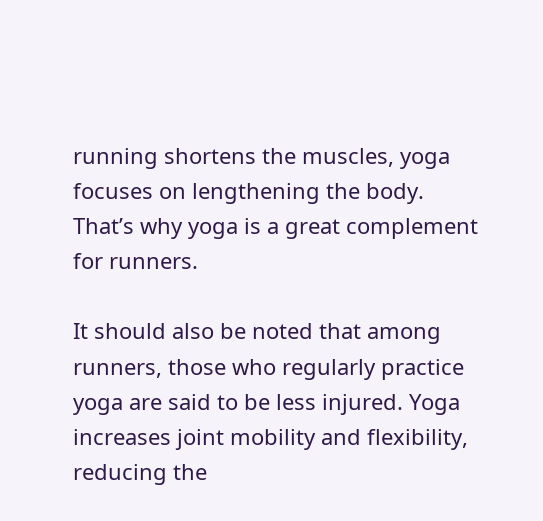running shortens the muscles, yoga focuses on lengthening the body. That’s why yoga is a great complement for runners.

It should also be noted that among runners, those who regularly practice yoga are said to be less injured. Yoga increases joint mobility and flexibility, reducing the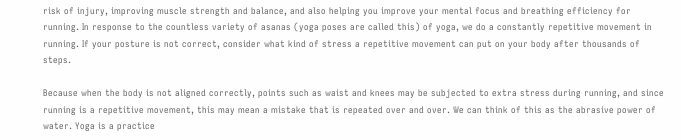risk of injury, improving muscle strength and balance, and also helping you improve your mental focus and breathing efficiency for running. In response to the countless variety of asanas (yoga poses are called this) of yoga, we do a constantly repetitive movement in running. If your posture is not correct, consider what kind of stress a repetitive movement can put on your body after thousands of steps.

Because when the body is not aligned correctly, points such as waist and knees may be subjected to extra stress during running, and since running is a repetitive movement, this may mean a mistake that is repeated over and over. We can think of this as the abrasive power of water. Yoga is a practice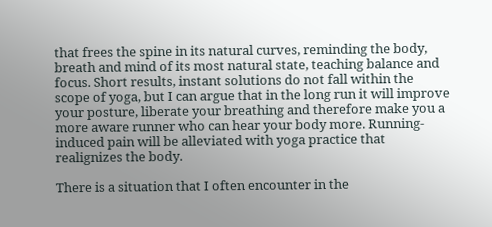that frees the spine in its natural curves, reminding the body, breath and mind of its most natural state, teaching balance and focus. Short results, instant solutions do not fall within the scope of yoga, but I can argue that in the long run it will improve your posture, liberate your breathing and therefore make you a more aware runner who can hear your body more. Running-induced pain will be alleviated with yoga practice that realignizes the body.

There is a situation that I often encounter in the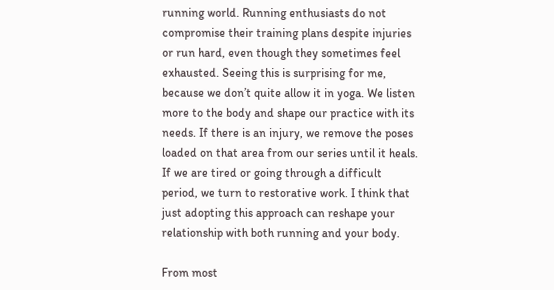running world. Running enthusiasts do not compromise their training plans despite injuries or run hard, even though they sometimes feel exhausted. Seeing this is surprising for me, because we don’t quite allow it in yoga. We listen more to the body and shape our practice with its needs. If there is an injury, we remove the poses loaded on that area from our series until it heals. If we are tired or going through a difficult period, we turn to restorative work. I think that just adopting this approach can reshape your relationship with both running and your body.

From most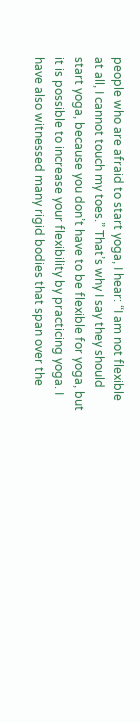people who are afraid to start yoga, I hear: “I am not flexible at all, I cannot touch my toes.” That’s why I say they should start yoga, because you don’t have to be flexible for yoga, but it is possible to increase your flexibility by practicing yoga. I have also witnessed many rigid bodies that span over the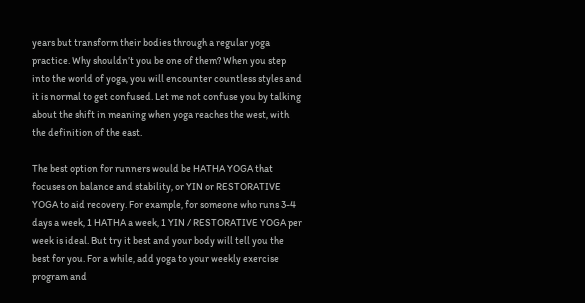years but transform their bodies through a regular yoga practice. Why shouldn’t you be one of them? When you step into the world of yoga, you will encounter countless styles and it is normal to get confused. Let me not confuse you by talking about the shift in meaning when yoga reaches the west, with the definition of the east.

The best option for runners would be HATHA YOGA that focuses on balance and stability, or YIN or RESTORATIVE YOGA to aid recovery. For example, for someone who runs 3-4 days a week, 1 HATHA a week, 1 YIN / RESTORATIVE YOGA per week is ideal. But try it best and your body will tell you the best for you. For a while, add yoga to your weekly exercise program and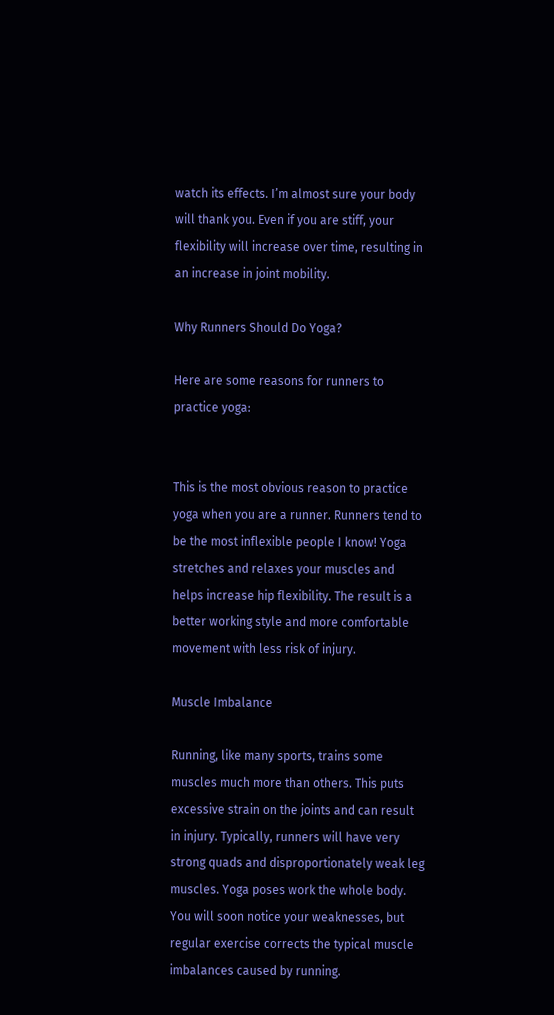watch its effects. I’m almost sure your body will thank you. Even if you are stiff, your flexibility will increase over time, resulting in an increase in joint mobility.

Why Runners Should Do Yoga?

Here are some reasons for runners to practice yoga:


This is the most obvious reason to practice yoga when you are a runner. Runners tend to be the most inflexible people I know! Yoga stretches and relaxes your muscles and helps increase hip flexibility. The result is a better working style and more comfortable movement with less risk of injury.

Muscle Imbalance

Running, like many sports, trains some muscles much more than others. This puts excessive strain on the joints and can result in injury. Typically, runners will have very strong quads and disproportionately weak leg muscles. Yoga poses work the whole body. You will soon notice your weaknesses, but regular exercise corrects the typical muscle imbalances caused by running.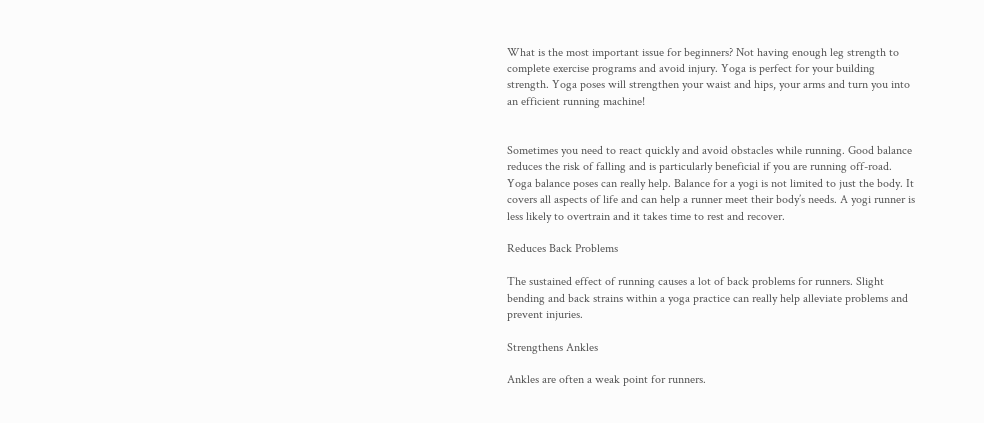What is the most important issue for beginners? Not having enough leg strength to complete exercise programs and avoid injury. Yoga is perfect for your building strength. Yoga poses will strengthen your waist and hips, your arms and turn you into an efficient running machine!


Sometimes you need to react quickly and avoid obstacles while running. Good balance reduces the risk of falling and is particularly beneficial if you are running off-road. Yoga balance poses can really help. Balance for a yogi is not limited to just the body. It covers all aspects of life and can help a runner meet their body’s needs. A yogi runner is less likely to overtrain and it takes time to rest and recover.

Reduces Back Problems

The sustained effect of running causes a lot of back problems for runners. Slight bending and back strains within a yoga practice can really help alleviate problems and prevent injuries.

Strengthens Ankles

Ankles are often a weak point for runners.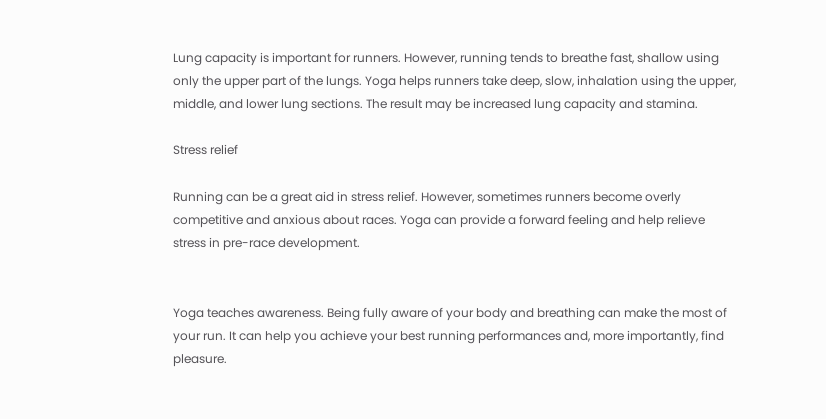Lung capacity is important for runners. However, running tends to breathe fast, shallow using only the upper part of the lungs. Yoga helps runners take deep, slow, inhalation using the upper, middle, and lower lung sections. The result may be increased lung capacity and stamina.

Stress relief

Running can be a great aid in stress relief. However, sometimes runners become overly competitive and anxious about races. Yoga can provide a forward feeling and help relieve stress in pre-race development.


Yoga teaches awareness. Being fully aware of your body and breathing can make the most of your run. It can help you achieve your best running performances and, more importantly, find pleasure.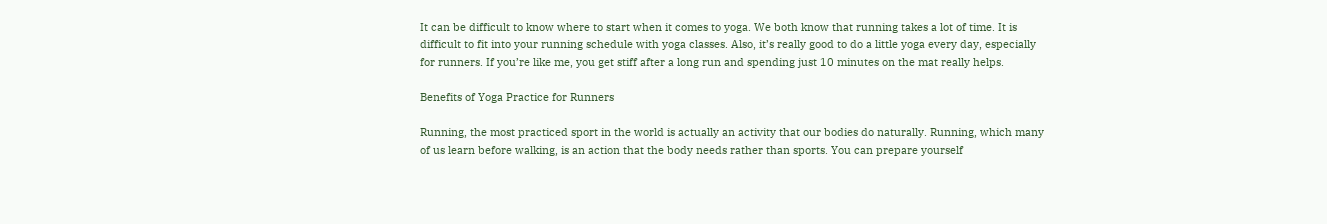It can be difficult to know where to start when it comes to yoga. We both know that running takes a lot of time. It is difficult to fit into your running schedule with yoga classes. Also, it’s really good to do a little yoga every day, especially for runners. If you’re like me, you get stiff after a long run and spending just 10 minutes on the mat really helps.

Benefits of Yoga Practice for Runners

Running, the most practiced sport in the world is actually an activity that our bodies do naturally. Running, which many of us learn before walking, is an action that the body needs rather than sports. You can prepare yourself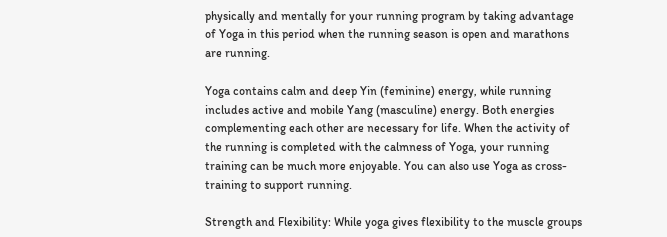physically and mentally for your running program by taking advantage of Yoga in this period when the running season is open and marathons are running.

Yoga contains calm and deep Yin (feminine) energy, while running includes active and mobile Yang (masculine) energy. Both energies complementing each other are necessary for life. When the activity of the running is completed with the calmness of Yoga, your running training can be much more enjoyable. You can also use Yoga as cross-training to support running.

Strength and Flexibility: While yoga gives flexibility to the muscle groups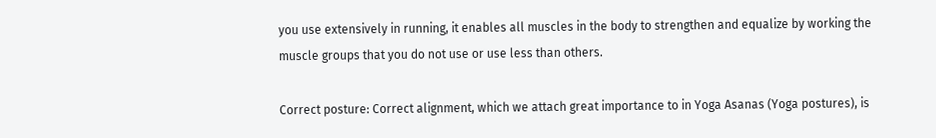you use extensively in running, it enables all muscles in the body to strengthen and equalize by working the muscle groups that you do not use or use less than others.

Correct posture: Correct alignment, which we attach great importance to in Yoga Asanas (Yoga postures), is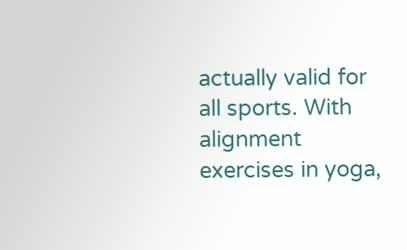actually valid for all sports. With alignment exercises in yoga,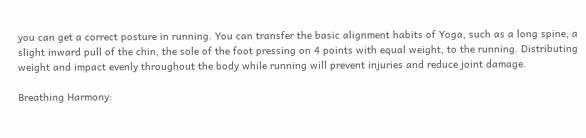you can get a correct posture in running. You can transfer the basic alignment habits of Yoga, such as a long spine, a slight inward pull of the chin, the sole of the foot pressing on 4 points with equal weight, to the running. Distributing weight and impact evenly throughout the body while running will prevent injuries and reduce joint damage.

Breathing Harmony: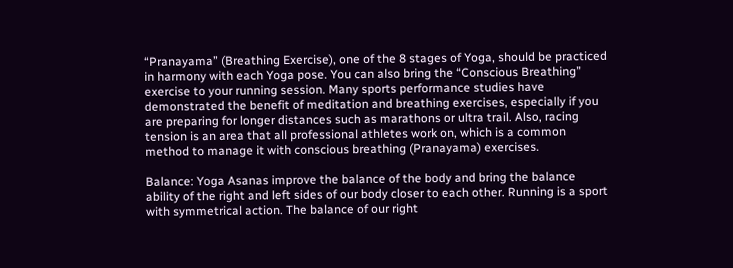“Pranayama” (Breathing Exercise), one of the 8 stages of Yoga, should be practiced in harmony with each Yoga pose. You can also bring the “Conscious Breathing” exercise to your running session. Many sports performance studies have demonstrated the benefit of meditation and breathing exercises, especially if you are preparing for longer distances such as marathons or ultra trail. Also, racing tension is an area that all professional athletes work on, which is a common method to manage it with conscious breathing (Pranayama) exercises.

Balance: Yoga Asanas improve the balance of the body and bring the balance ability of the right and left sides of our body closer to each other. Running is a sport with symmetrical action. The balance of our right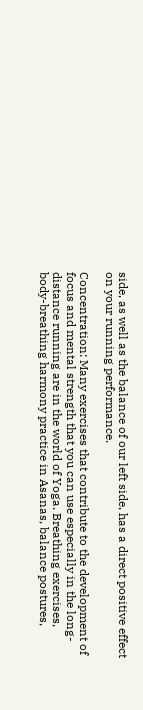side, as well as the balance of our left side, has a direct positive effect on your running performance.

Concentration: Many exercises that contribute to the development of focus and mental strength that you can use especially in the long-distance running are in the world of Yoga. Breathing exercises, body-breathing harmony practice in Asanas, balance postures,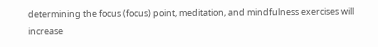determining the focus (focus) point, meditation, and mindfulness exercises will increase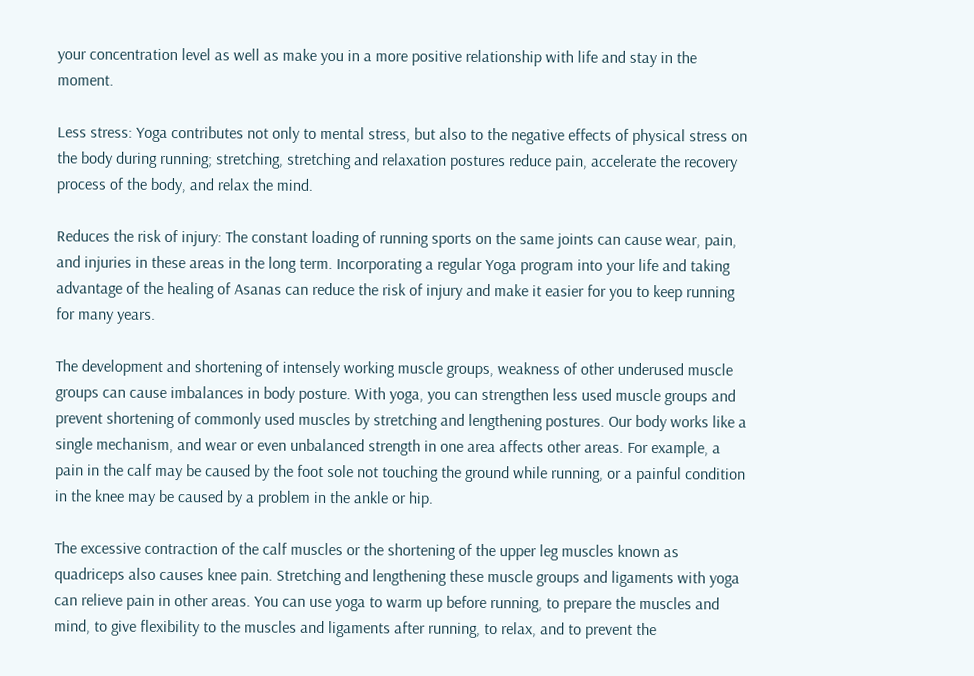your concentration level as well as make you in a more positive relationship with life and stay in the moment.

Less stress: Yoga contributes not only to mental stress, but also to the negative effects of physical stress on the body during running; stretching, stretching and relaxation postures reduce pain, accelerate the recovery process of the body, and relax the mind.

Reduces the risk of injury: The constant loading of running sports on the same joints can cause wear, pain, and injuries in these areas in the long term. Incorporating a regular Yoga program into your life and taking advantage of the healing of Asanas can reduce the risk of injury and make it easier for you to keep running for many years.

The development and shortening of intensely working muscle groups, weakness of other underused muscle groups can cause imbalances in body posture. With yoga, you can strengthen less used muscle groups and prevent shortening of commonly used muscles by stretching and lengthening postures. Our body works like a single mechanism, and wear or even unbalanced strength in one area affects other areas. For example, a pain in the calf may be caused by the foot sole not touching the ground while running, or a painful condition in the knee may be caused by a problem in the ankle or hip.

The excessive contraction of the calf muscles or the shortening of the upper leg muscles known as quadriceps also causes knee pain. Stretching and lengthening these muscle groups and ligaments with yoga can relieve pain in other areas. You can use yoga to warm up before running, to prepare the muscles and mind, to give flexibility to the muscles and ligaments after running, to relax, and to prevent the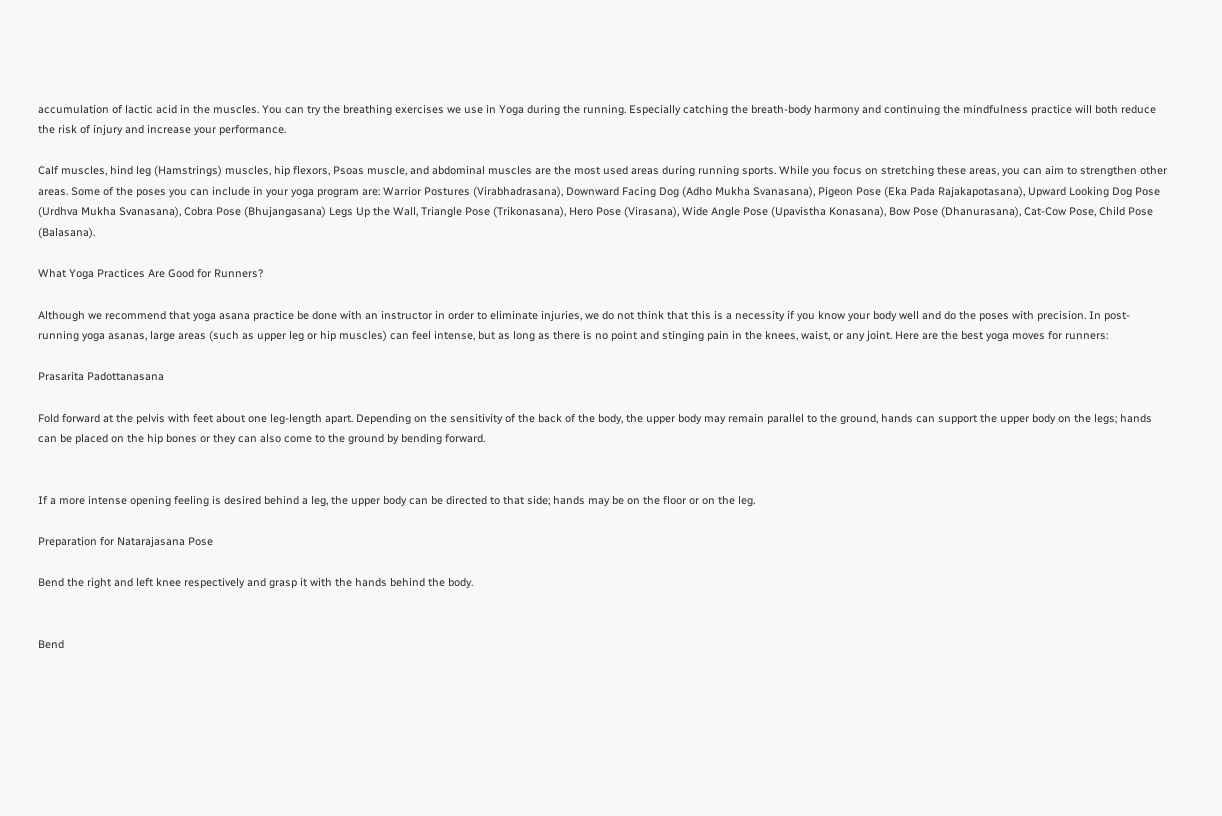accumulation of lactic acid in the muscles. You can try the breathing exercises we use in Yoga during the running. Especially catching the breath-body harmony and continuing the mindfulness practice will both reduce the risk of injury and increase your performance.

Calf muscles, hind leg (Hamstrings) muscles, hip flexors, Psoas muscle, and abdominal muscles are the most used areas during running sports. While you focus on stretching these areas, you can aim to strengthen other areas. Some of the poses you can include in your yoga program are: Warrior Postures (Virabhadrasana), Downward Facing Dog (Adho Mukha Svanasana), Pigeon Pose (Eka Pada Rajakapotasana), Upward Looking Dog Pose (Urdhva Mukha Svanasana), Cobra Pose (Bhujangasana) Legs Up the Wall, Triangle Pose (Trikonasana), Hero Pose (Virasana), Wide Angle Pose (Upavistha Konasana), Bow Pose (Dhanurasana), Cat-Cow Pose, Child Pose (Balasana).

What Yoga Practices Are Good for Runners?

Although we recommend that yoga asana practice be done with an instructor in order to eliminate injuries, we do not think that this is a necessity if you know your body well and do the poses with precision. In post-running yoga asanas, large areas (such as upper leg or hip muscles) can feel intense, but as long as there is no point and stinging pain in the knees, waist, or any joint. Here are the best yoga moves for runners:

Prasarita Padottanasana

Fold forward at the pelvis with feet about one leg-length apart. Depending on the sensitivity of the back of the body, the upper body may remain parallel to the ground, hands can support the upper body on the legs; hands can be placed on the hip bones or they can also come to the ground by bending forward.


If a more intense opening feeling is desired behind a leg, the upper body can be directed to that side; hands may be on the floor or on the leg.

Preparation for Natarajasana Pose

Bend the right and left knee respectively and grasp it with the hands behind the body.


Bend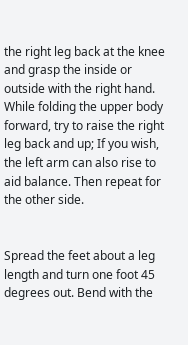the right leg back at the knee and grasp the inside or outside with the right hand. While folding the upper body forward, try to raise the right leg back and up; If you wish, the left arm can also rise to aid balance. Then repeat for the other side.


Spread the feet about a leg length and turn one foot 45 degrees out. Bend with the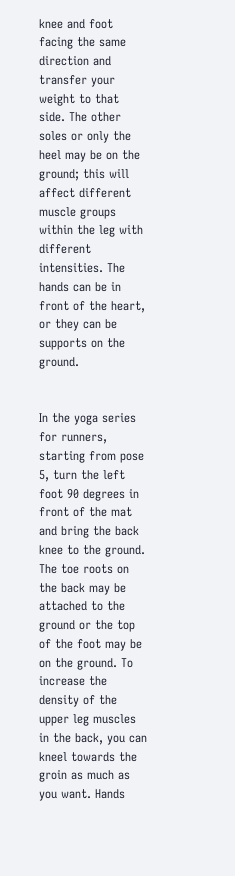knee and foot facing the same direction and transfer your weight to that side. The other soles or only the heel may be on the ground; this will affect different muscle groups within the leg with different intensities. The hands can be in front of the heart, or they can be supports on the ground.


In the yoga series for runners, starting from pose 5, turn the left foot 90 degrees in front of the mat and bring the back knee to the ground. The toe roots on the back may be attached to the ground or the top of the foot may be on the ground. To increase the density of the upper leg muscles in the back, you can kneel towards the groin as much as you want. Hands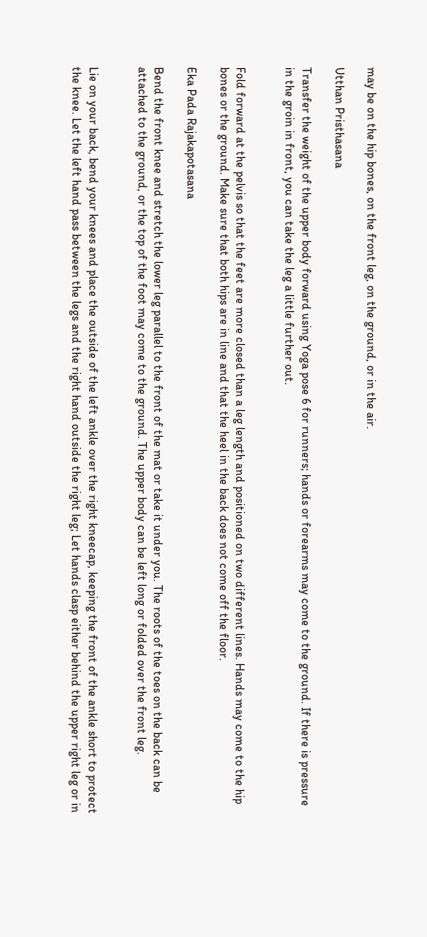may be on the hip bones, on the front leg, on the ground, or in the air.

Utthan Pristhasana

Transfer the weight of the upper body forward using Yoga pose 6 for runners; hands or forearms may come to the ground. If there is pressure in the groin in front, you can take the leg a little further out.


Fold forward at the pelvis so that the feet are more closed than a leg length and positioned on two different lines. Hands may come to the hip bones or the ground. Make sure that both hips are in line and that the heel in the back does not come off the floor.

Eka Pada Rajakapotasana

Bend the front knee and stretch the lower leg parallel to the front of the mat or take it under you. The roots of the toes on the back can be attached to the ground, or the top of the foot may come to the ground. The upper body can be left long or folded over the front leg.


Lie on your back, bend your knees and place the outside of the left ankle over the right kneecap, keeping the front of the ankle short to protect the knee. Let the left hand pass between the legs and the right hand outside the right leg; Let hands clasp either behind the upper right leg or in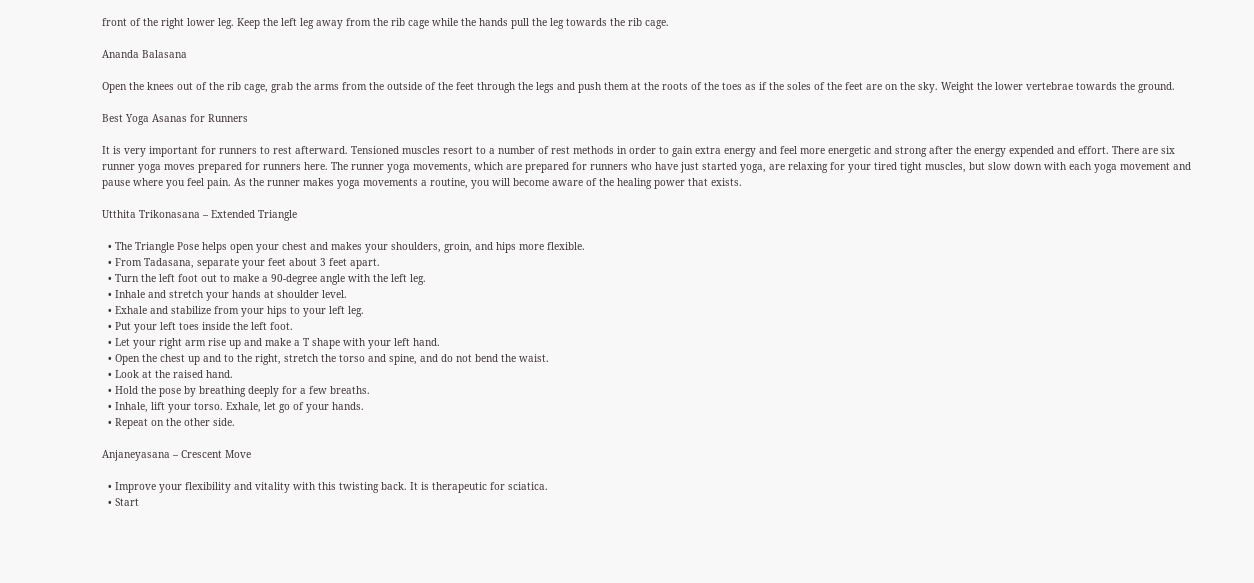front of the right lower leg. Keep the left leg away from the rib cage while the hands pull the leg towards the rib cage.

Ananda Balasana

Open the knees out of the rib cage, grab the arms from the outside of the feet through the legs and push them at the roots of the toes as if the soles of the feet are on the sky. Weight the lower vertebrae towards the ground.

Best Yoga Asanas for Runners

It is very important for runners to rest afterward. Tensioned muscles resort to a number of rest methods in order to gain extra energy and feel more energetic and strong after the energy expended and effort. There are six runner yoga moves prepared for runners here. The runner yoga movements, which are prepared for runners who have just started yoga, are relaxing for your tired tight muscles, but slow down with each yoga movement and pause where you feel pain. As the runner makes yoga movements a routine, you will become aware of the healing power that exists.

Utthita Trikonasana – Extended Triangle

  • The Triangle Pose helps open your chest and makes your shoulders, groin, and hips more flexible.
  • From Tadasana, separate your feet about 3 feet apart.
  • Turn the left foot out to make a 90-degree angle with the left leg.
  • Inhale and stretch your hands at shoulder level.
  • Exhale and stabilize from your hips to your left leg.
  • Put your left toes inside the left foot.
  • Let your right arm rise up and make a T shape with your left hand.
  • Open the chest up and to the right, stretch the torso and spine, and do not bend the waist.
  • Look at the raised hand.
  • Hold the pose by breathing deeply for a few breaths.
  • Inhale, lift your torso. Exhale, let go of your hands.
  • Repeat on the other side.

Anjaneyasana – Crescent Move

  • Improve your flexibility and vitality with this twisting back. It is therapeutic for sciatica.
  • Start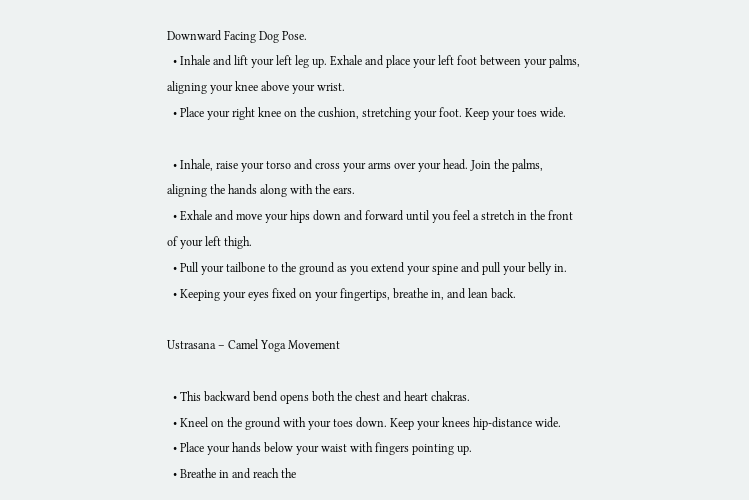Downward Facing Dog Pose.
  • Inhale and lift your left leg up. Exhale and place your left foot between your palms, aligning your knee above your wrist.
  • Place your right knee on the cushion, stretching your foot. Keep your toes wide.

  • Inhale, raise your torso and cross your arms over your head. Join the palms, aligning the hands along with the ears.
  • Exhale and move your hips down and forward until you feel a stretch in the front of your left thigh.
  • Pull your tailbone to the ground as you extend your spine and pull your belly in.
  • Keeping your eyes fixed on your fingertips, breathe in, and lean back.

Ustrasana – Camel Yoga Movement

  • This backward bend opens both the chest and heart chakras.
  • Kneel on the ground with your toes down. Keep your knees hip-distance wide.
  • Place your hands below your waist with fingers pointing up.
  • Breathe in and reach the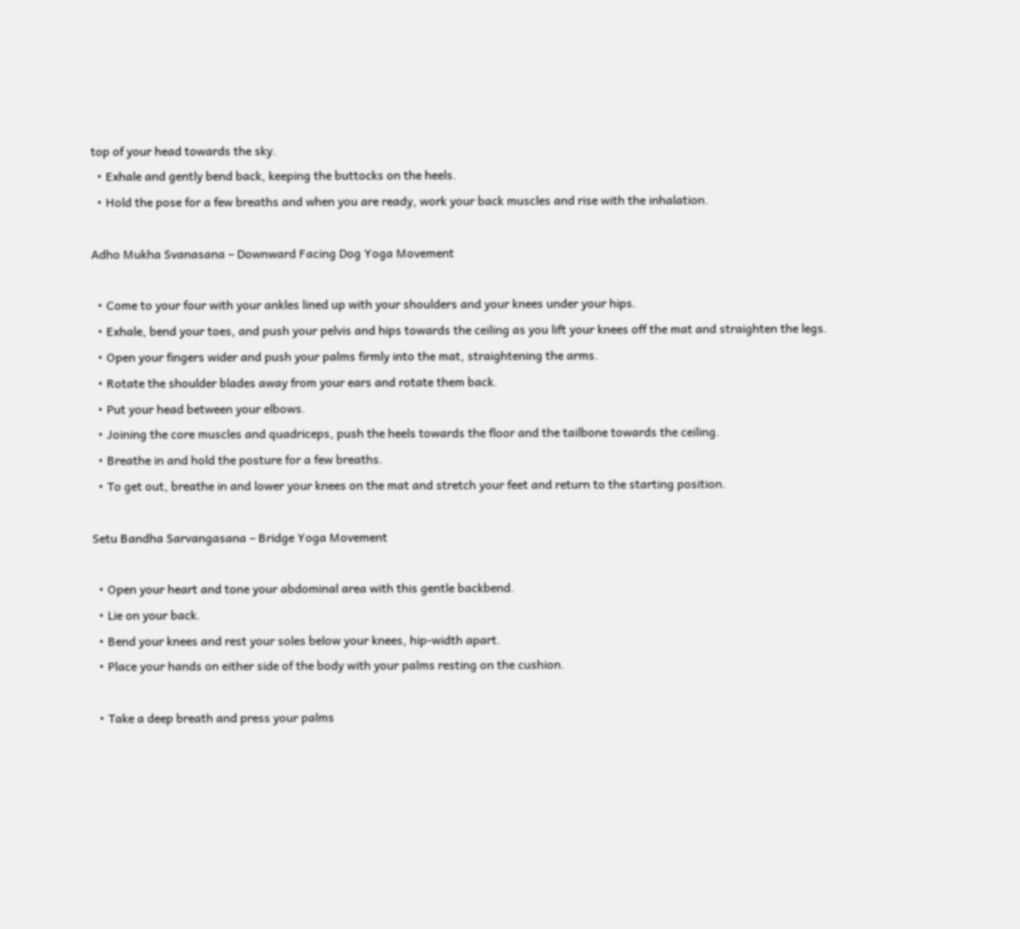top of your head towards the sky.
  • Exhale and gently bend back, keeping the buttocks on the heels.
  • Hold the pose for a few breaths and when you are ready, work your back muscles and rise with the inhalation.

Adho Mukha Svanasana – Downward Facing Dog Yoga Movement

  • Come to your four with your ankles lined up with your shoulders and your knees under your hips.
  • Exhale, bend your toes, and push your pelvis and hips towards the ceiling as you lift your knees off the mat and straighten the legs.
  • Open your fingers wider and push your palms firmly into the mat, straightening the arms.
  • Rotate the shoulder blades away from your ears and rotate them back.
  • Put your head between your elbows.
  • Joining the core muscles and quadriceps, push the heels towards the floor and the tailbone towards the ceiling.
  • Breathe in and hold the posture for a few breaths.
  • To get out, breathe in and lower your knees on the mat and stretch your feet and return to the starting position.

Setu Bandha Sarvangasana – Bridge Yoga Movement

  • Open your heart and tone your abdominal area with this gentle backbend.
  • Lie on your back.
  • Bend your knees and rest your soles below your knees, hip-width apart.
  • Place your hands on either side of the body with your palms resting on the cushion.

  • Take a deep breath and press your palms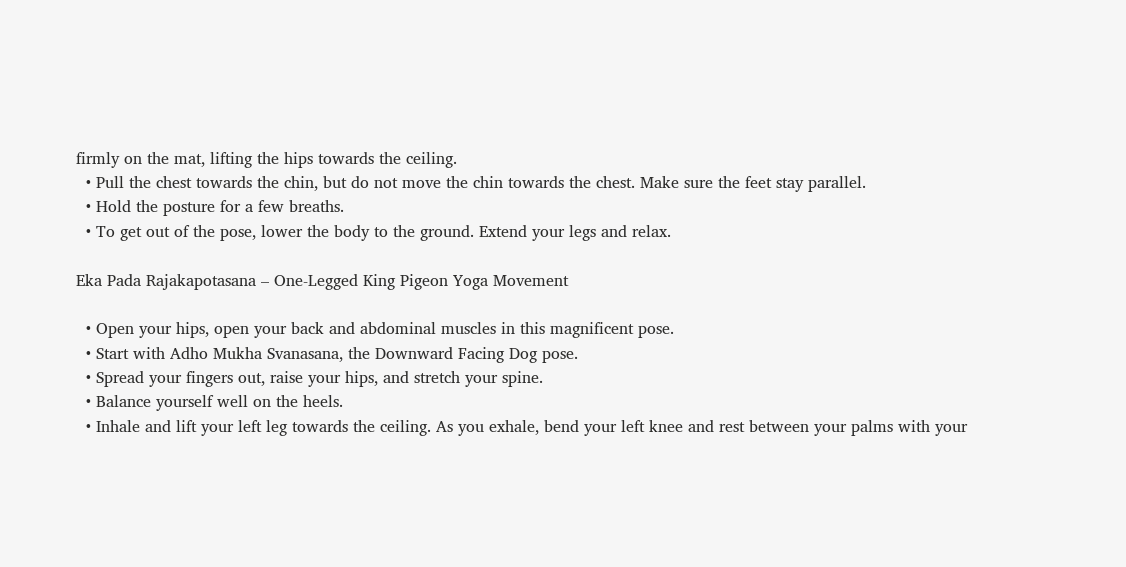firmly on the mat, lifting the hips towards the ceiling.
  • Pull the chest towards the chin, but do not move the chin towards the chest. Make sure the feet stay parallel.
  • Hold the posture for a few breaths.
  • To get out of the pose, lower the body to the ground. Extend your legs and relax.

Eka Pada Rajakapotasana – One-Legged King Pigeon Yoga Movement

  • Open your hips, open your back and abdominal muscles in this magnificent pose.
  • Start with Adho Mukha Svanasana, the Downward Facing Dog pose.
  • Spread your fingers out, raise your hips, and stretch your spine.
  • Balance yourself well on the heels.
  • Inhale and lift your left leg towards the ceiling. As you exhale, bend your left knee and rest between your palms with your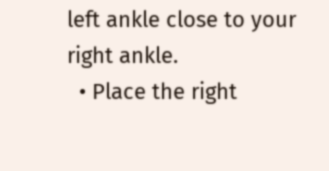left ankle close to your right ankle.
  • Place the right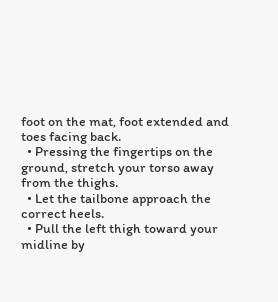foot on the mat, foot extended and toes facing back.
  • Pressing the fingertips on the ground, stretch your torso away from the thighs.
  • Let the tailbone approach the correct heels.
  • Pull the left thigh toward your midline by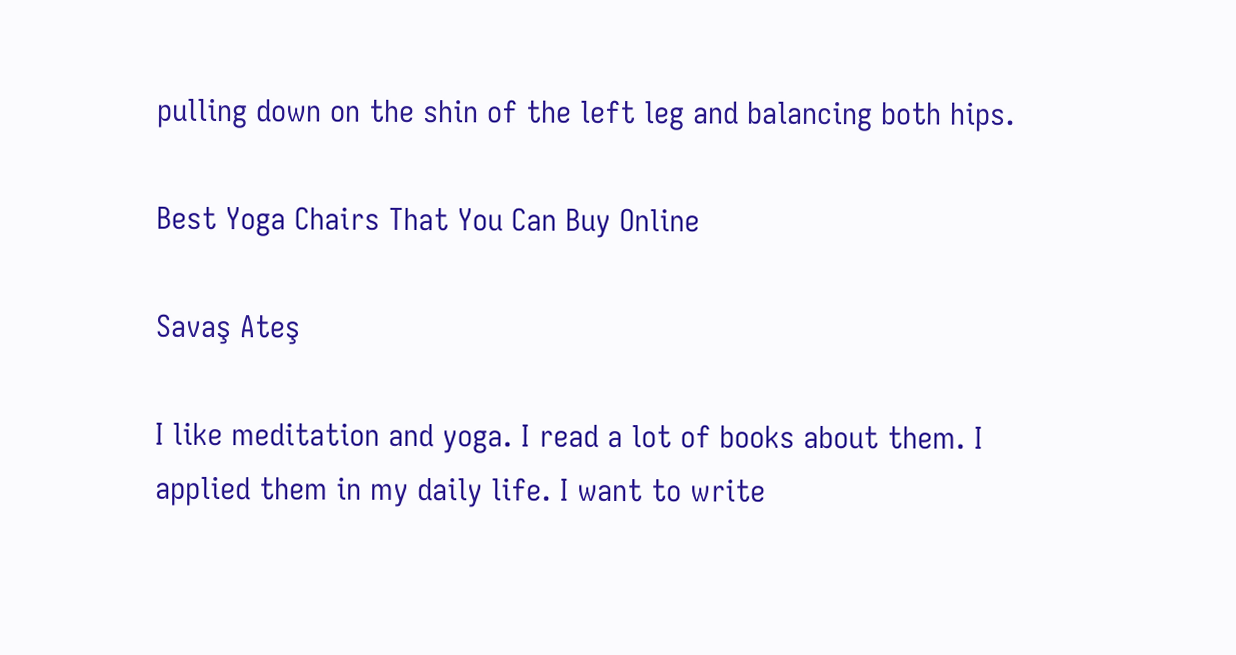pulling down on the shin of the left leg and balancing both hips.

Best Yoga Chairs That You Can Buy Online

Savaş Ateş

I like meditation and yoga. I read a lot of books about them. I applied them in my daily life. I want to write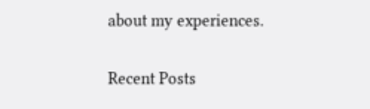about my experiences.

Recent Posts